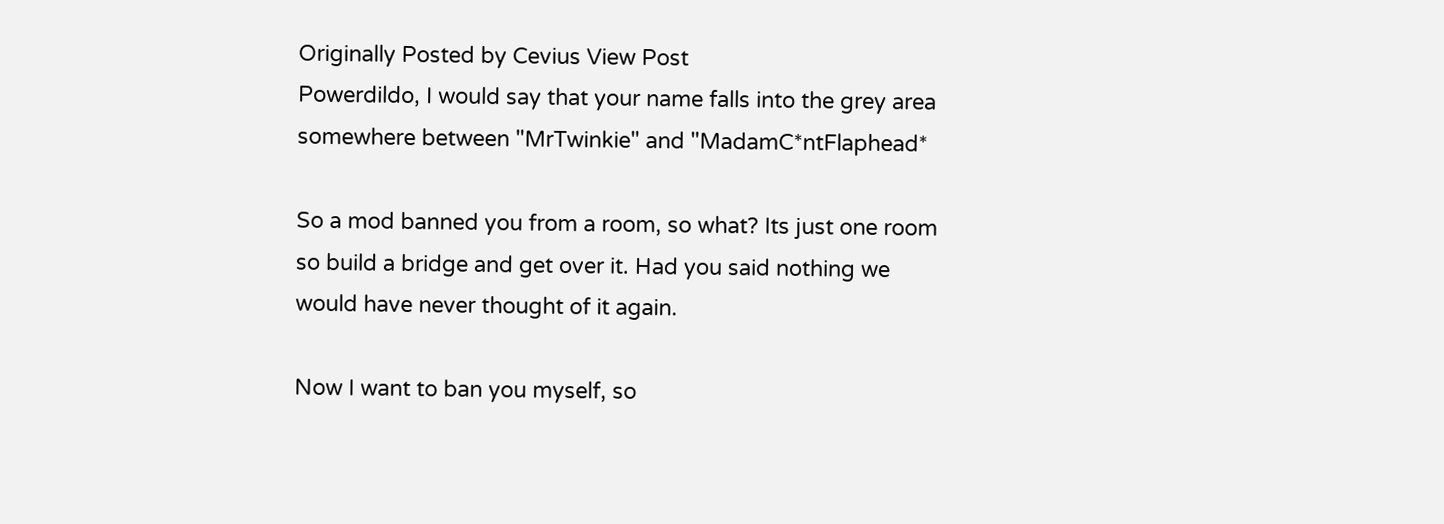Originally Posted by Cevius View Post
Powerdildo, I would say that your name falls into the grey area somewhere between "MrTwinkie" and "MadamC*ntFlaphead*

So a mod banned you from a room, so what? Its just one room so build a bridge and get over it. Had you said nothing we would have never thought of it again.

Now I want to ban you myself, so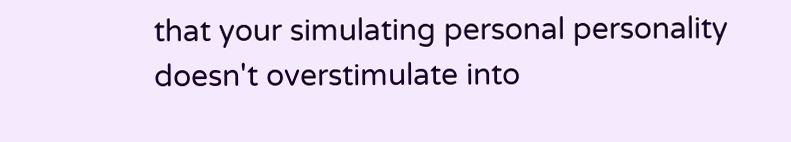that your simulating personal personality doesn't overstimulate into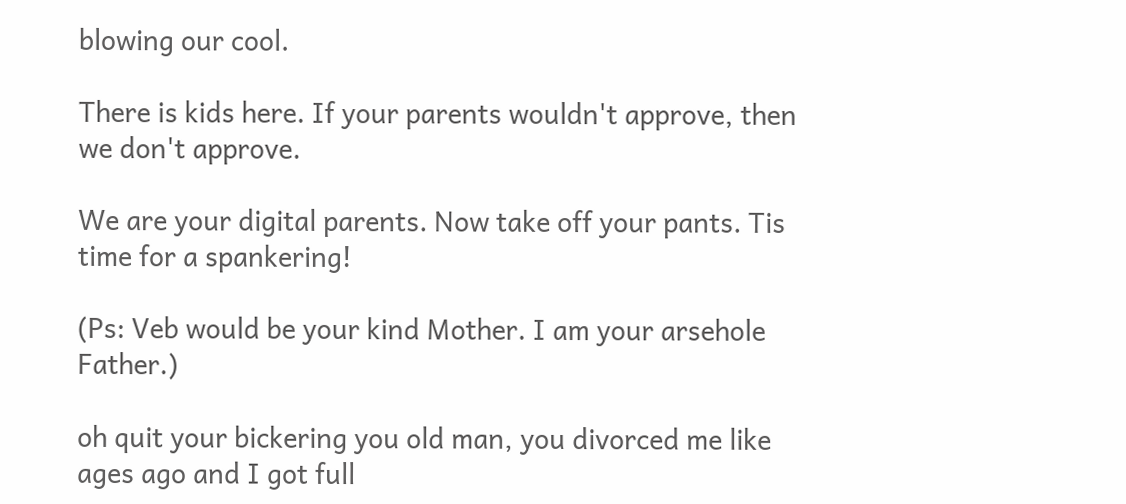blowing our cool.

There is kids here. If your parents wouldn't approve, then we don't approve.

We are your digital parents. Now take off your pants. Tis time for a spankering!

(Ps: Veb would be your kind Mother. I am your arsehole Father.)

oh quit your bickering you old man, you divorced me like ages ago and I got full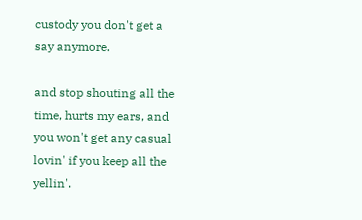custody you don't get a say anymore.

and stop shouting all the time, hurts my ears, and you won't get any casual lovin' if you keep all the yellin'.